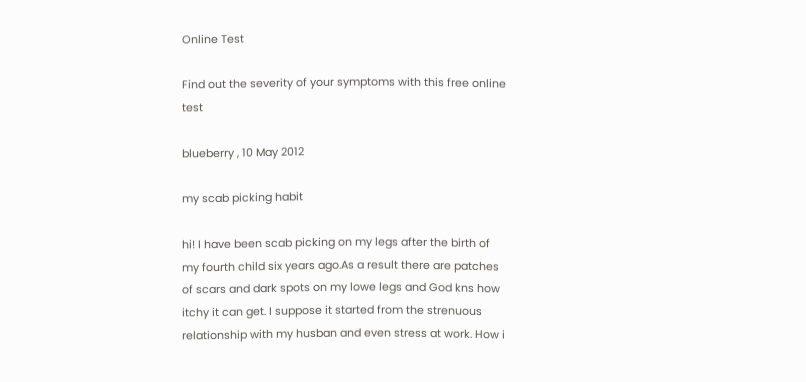Online Test

Find out the severity of your symptoms with this free online test

blueberry , 10 May 2012

my scab picking habit

hi! I have been scab picking on my legs after the birth of my fourth child six years ago.As a result there are patches of scars and dark spots on my lowe legs and God kns how itchy it can get. I suppose it started from the strenuous relationship with my husban and even stress at work. How i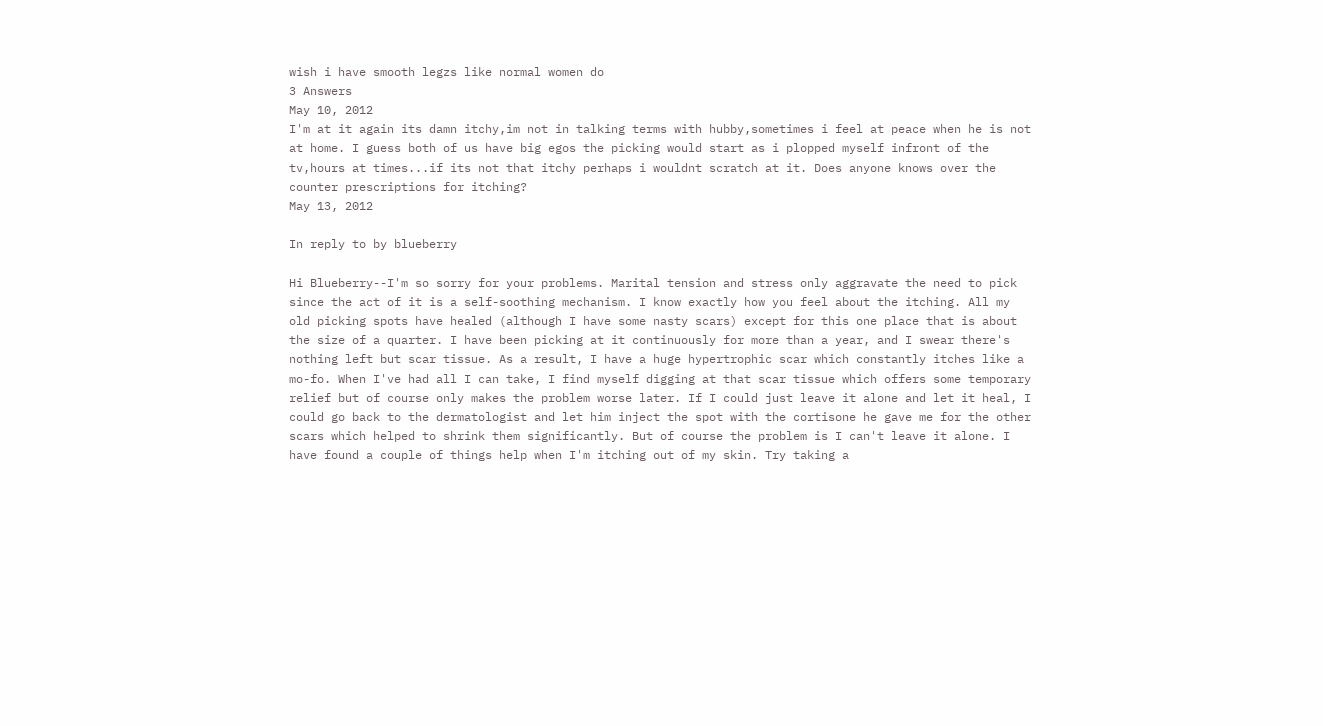wish i have smooth legzs like normal women do
3 Answers
May 10, 2012
I'm at it again its damn itchy,im not in talking terms with hubby,sometimes i feel at peace when he is not at home. I guess both of us have big egos the picking would start as i plopped myself infront of the tv,hours at times...if its not that itchy perhaps i wouldnt scratch at it. Does anyone knows over the counter prescriptions for itching?
May 13, 2012

In reply to by blueberry

Hi Blueberry--I'm so sorry for your problems. Marital tension and stress only aggravate the need to pick since the act of it is a self-soothing mechanism. I know exactly how you feel about the itching. All my old picking spots have healed (although I have some nasty scars) except for this one place that is about the size of a quarter. I have been picking at it continuously for more than a year, and I swear there's nothing left but scar tissue. As a result, I have a huge hypertrophic scar which constantly itches like a mo-fo. When I've had all I can take, I find myself digging at that scar tissue which offers some temporary relief but of course only makes the problem worse later. If I could just leave it alone and let it heal, I could go back to the dermatologist and let him inject the spot with the cortisone he gave me for the other scars which helped to shrink them significantly. But of course the problem is I can't leave it alone. I have found a couple of things help when I'm itching out of my skin. Try taking a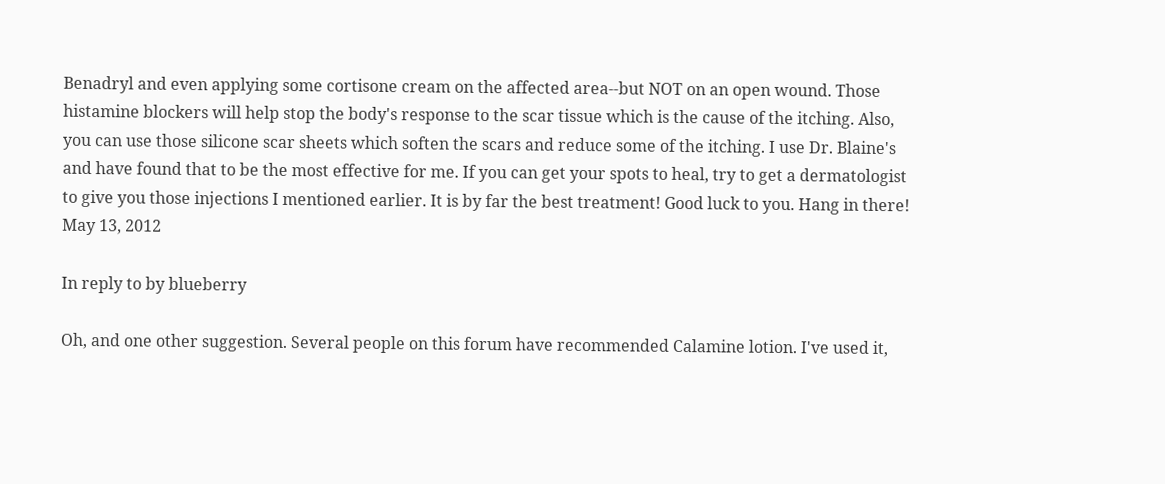Benadryl and even applying some cortisone cream on the affected area--but NOT on an open wound. Those histamine blockers will help stop the body's response to the scar tissue which is the cause of the itching. Also, you can use those silicone scar sheets which soften the scars and reduce some of the itching. I use Dr. Blaine's and have found that to be the most effective for me. If you can get your spots to heal, try to get a dermatologist to give you those injections I mentioned earlier. It is by far the best treatment! Good luck to you. Hang in there!
May 13, 2012

In reply to by blueberry

Oh, and one other suggestion. Several people on this forum have recommended Calamine lotion. I've used it,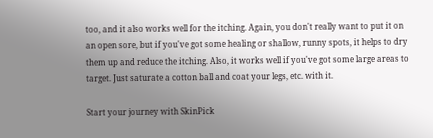too, and it also works well for the itching. Again, you don't really want to put it on an open sore, but if you've got some healing or shallow, runny spots, it helps to dry them up and reduce the itching. Also, it works well if you've got some large areas to target. Just saturate a cotton ball and coat your legs, etc. with it.

Start your journey with SkinPick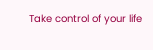Take control of your life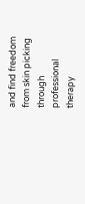and find freedom from skin picking through professional therapy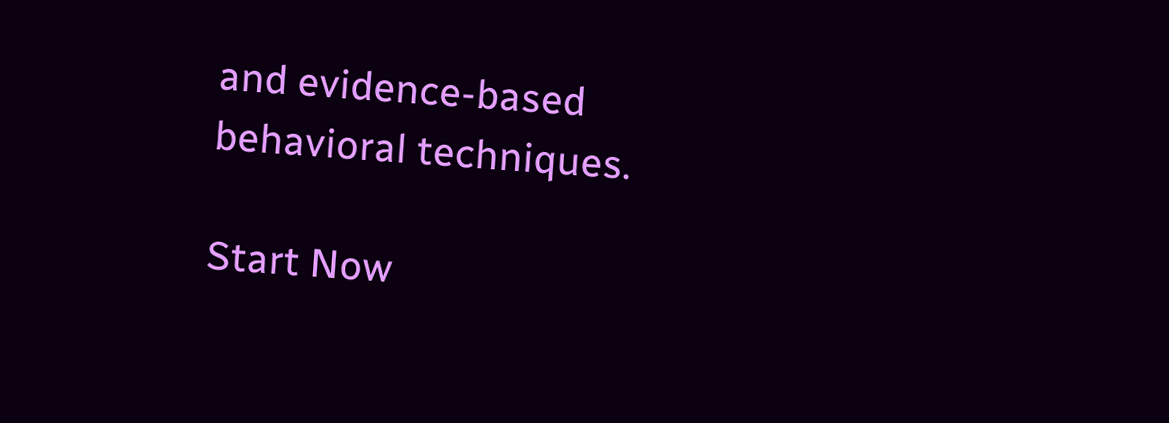and evidence-based behavioral techniques.

Start Now